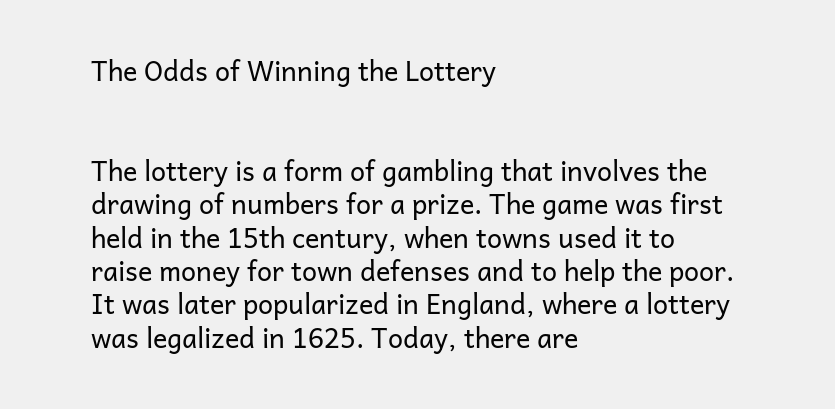The Odds of Winning the Lottery


The lottery is a form of gambling that involves the drawing of numbers for a prize. The game was first held in the 15th century, when towns used it to raise money for town defenses and to help the poor. It was later popularized in England, where a lottery was legalized in 1625. Today, there are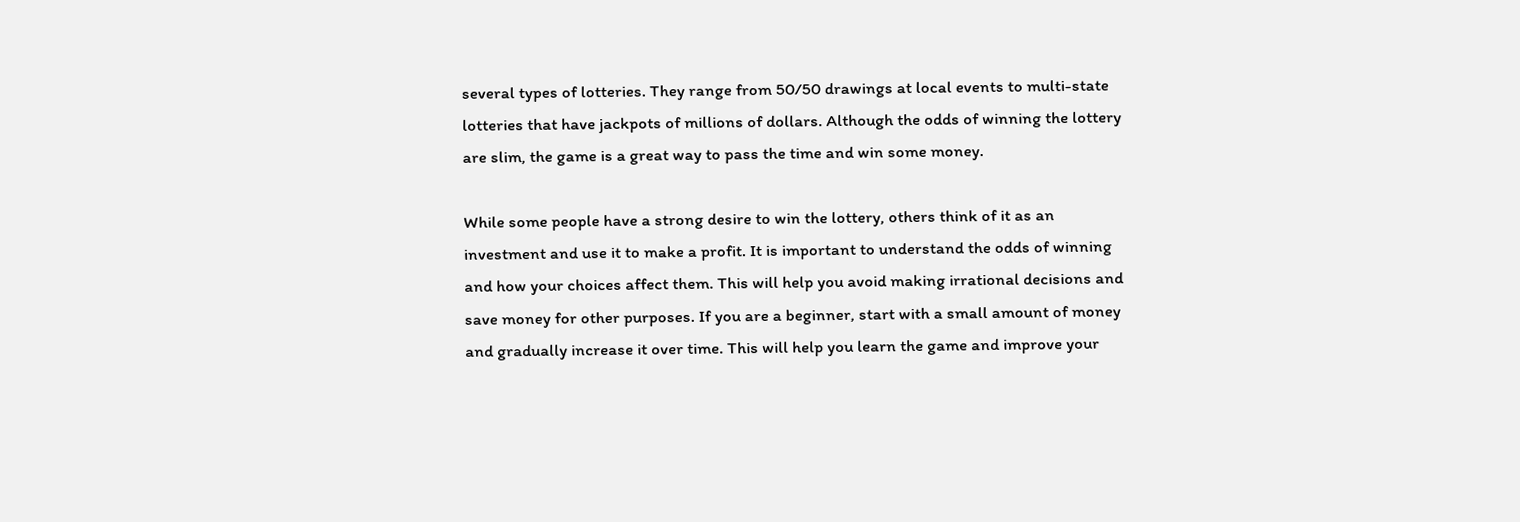several types of lotteries. They range from 50/50 drawings at local events to multi-state lotteries that have jackpots of millions of dollars. Although the odds of winning the lottery are slim, the game is a great way to pass the time and win some money.

While some people have a strong desire to win the lottery, others think of it as an investment and use it to make a profit. It is important to understand the odds of winning and how your choices affect them. This will help you avoid making irrational decisions and save money for other purposes. If you are a beginner, start with a small amount of money and gradually increase it over time. This will help you learn the game and improve your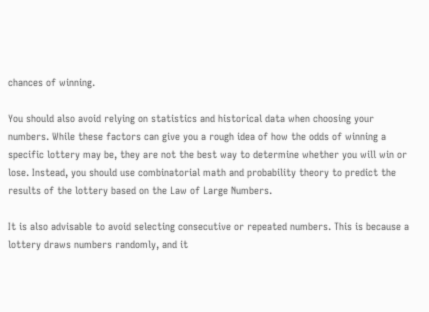chances of winning.

You should also avoid relying on statistics and historical data when choosing your numbers. While these factors can give you a rough idea of how the odds of winning a specific lottery may be, they are not the best way to determine whether you will win or lose. Instead, you should use combinatorial math and probability theory to predict the results of the lottery based on the Law of Large Numbers.

It is also advisable to avoid selecting consecutive or repeated numbers. This is because a lottery draws numbers randomly, and it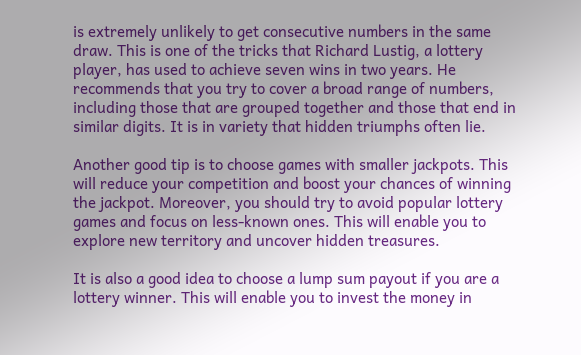is extremely unlikely to get consecutive numbers in the same draw. This is one of the tricks that Richard Lustig, a lottery player, has used to achieve seven wins in two years. He recommends that you try to cover a broad range of numbers, including those that are grouped together and those that end in similar digits. It is in variety that hidden triumphs often lie.

Another good tip is to choose games with smaller jackpots. This will reduce your competition and boost your chances of winning the jackpot. Moreover, you should try to avoid popular lottery games and focus on less-known ones. This will enable you to explore new territory and uncover hidden treasures.

It is also a good idea to choose a lump sum payout if you are a lottery winner. This will enable you to invest the money in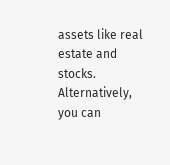assets like real estate and stocks. Alternatively, you can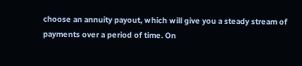choose an annuity payout, which will give you a steady stream of payments over a period of time. On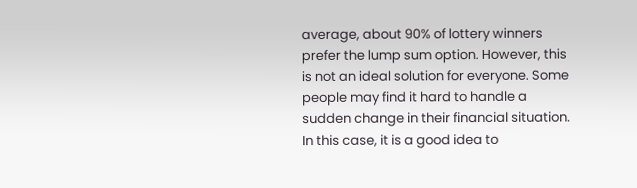average, about 90% of lottery winners prefer the lump sum option. However, this is not an ideal solution for everyone. Some people may find it hard to handle a sudden change in their financial situation. In this case, it is a good idea to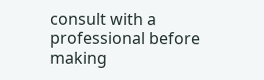consult with a professional before making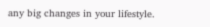any big changes in your lifestyle.